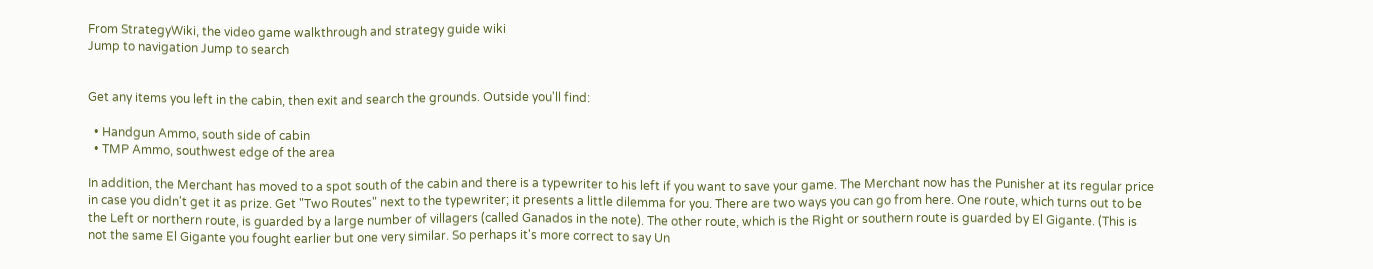From StrategyWiki, the video game walkthrough and strategy guide wiki
Jump to navigation Jump to search


Get any items you left in the cabin, then exit and search the grounds. Outside you'll find:

  • Handgun Ammo, south side of cabin
  • TMP Ammo, southwest edge of the area

In addition, the Merchant has moved to a spot south of the cabin and there is a typewriter to his left if you want to save your game. The Merchant now has the Punisher at its regular price in case you didn't get it as prize. Get "Two Routes" next to the typewriter; it presents a little dilemma for you. There are two ways you can go from here. One route, which turns out to be the Left or northern route, is guarded by a large number of villagers (called Ganados in the note). The other route, which is the Right or southern route is guarded by El Gigante. (This is not the same El Gigante you fought earlier but one very similar. So perhaps it's more correct to say Un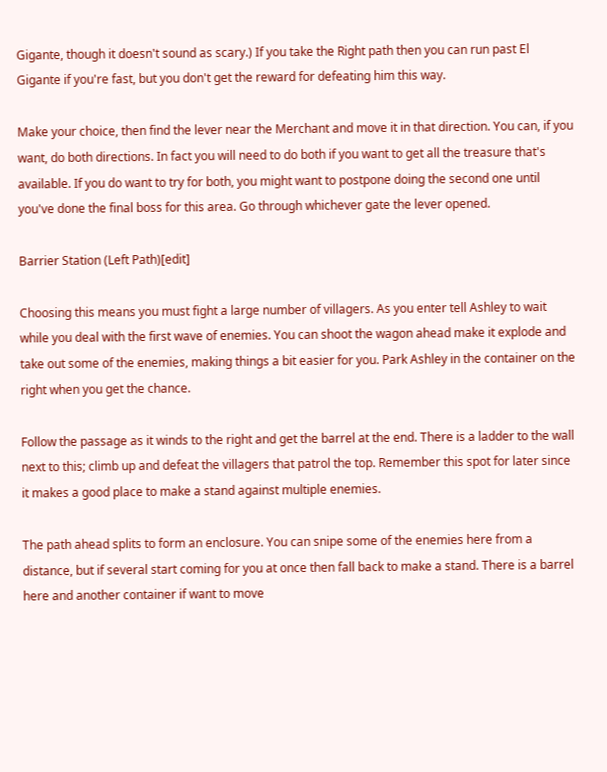Gigante, though it doesn't sound as scary.) If you take the Right path then you can run past El Gigante if you're fast, but you don't get the reward for defeating him this way.

Make your choice, then find the lever near the Merchant and move it in that direction. You can, if you want, do both directions. In fact you will need to do both if you want to get all the treasure that's available. If you do want to try for both, you might want to postpone doing the second one until you've done the final boss for this area. Go through whichever gate the lever opened.

Barrier Station (Left Path)[edit]

Choosing this means you must fight a large number of villagers. As you enter tell Ashley to wait while you deal with the first wave of enemies. You can shoot the wagon ahead make it explode and take out some of the enemies, making things a bit easier for you. Park Ashley in the container on the right when you get the chance.

Follow the passage as it winds to the right and get the barrel at the end. There is a ladder to the wall next to this; climb up and defeat the villagers that patrol the top. Remember this spot for later since it makes a good place to make a stand against multiple enemies.

The path ahead splits to form an enclosure. You can snipe some of the enemies here from a distance, but if several start coming for you at once then fall back to make a stand. There is a barrel here and another container if want to move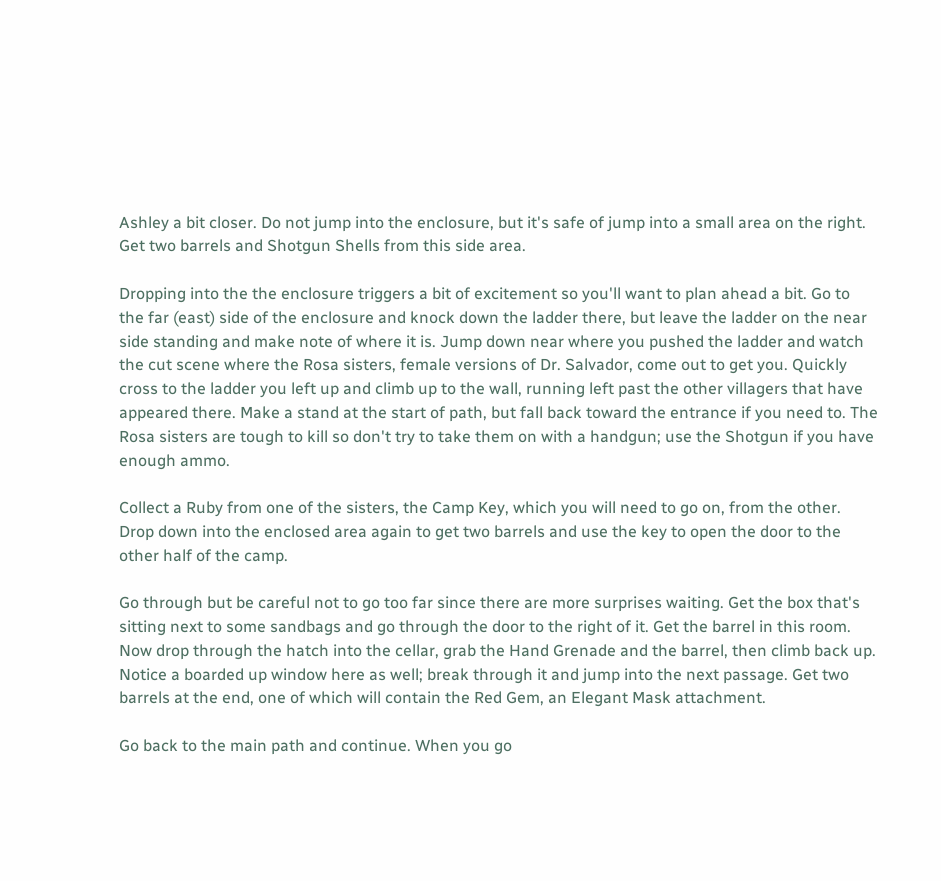Ashley a bit closer. Do not jump into the enclosure, but it's safe of jump into a small area on the right. Get two barrels and Shotgun Shells from this side area.

Dropping into the the enclosure triggers a bit of excitement so you'll want to plan ahead a bit. Go to the far (east) side of the enclosure and knock down the ladder there, but leave the ladder on the near side standing and make note of where it is. Jump down near where you pushed the ladder and watch the cut scene where the Rosa sisters, female versions of Dr. Salvador, come out to get you. Quickly cross to the ladder you left up and climb up to the wall, running left past the other villagers that have appeared there. Make a stand at the start of path, but fall back toward the entrance if you need to. The Rosa sisters are tough to kill so don't try to take them on with a handgun; use the Shotgun if you have enough ammo.

Collect a Ruby from one of the sisters, the Camp Key, which you will need to go on, from the other. Drop down into the enclosed area again to get two barrels and use the key to open the door to the other half of the camp.

Go through but be careful not to go too far since there are more surprises waiting. Get the box that's sitting next to some sandbags and go through the door to the right of it. Get the barrel in this room. Now drop through the hatch into the cellar, grab the Hand Grenade and the barrel, then climb back up. Notice a boarded up window here as well; break through it and jump into the next passage. Get two barrels at the end, one of which will contain the Red Gem, an Elegant Mask attachment.

Go back to the main path and continue. When you go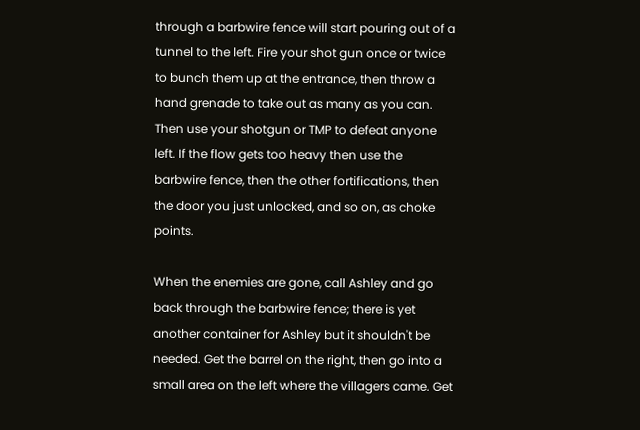through a barbwire fence will start pouring out of a tunnel to the left. Fire your shot gun once or twice to bunch them up at the entrance, then throw a hand grenade to take out as many as you can. Then use your shotgun or TMP to defeat anyone left. If the flow gets too heavy then use the barbwire fence, then the other fortifications, then the door you just unlocked, and so on, as choke points.

When the enemies are gone, call Ashley and go back through the barbwire fence; there is yet another container for Ashley but it shouldn't be needed. Get the barrel on the right, then go into a small area on the left where the villagers came. Get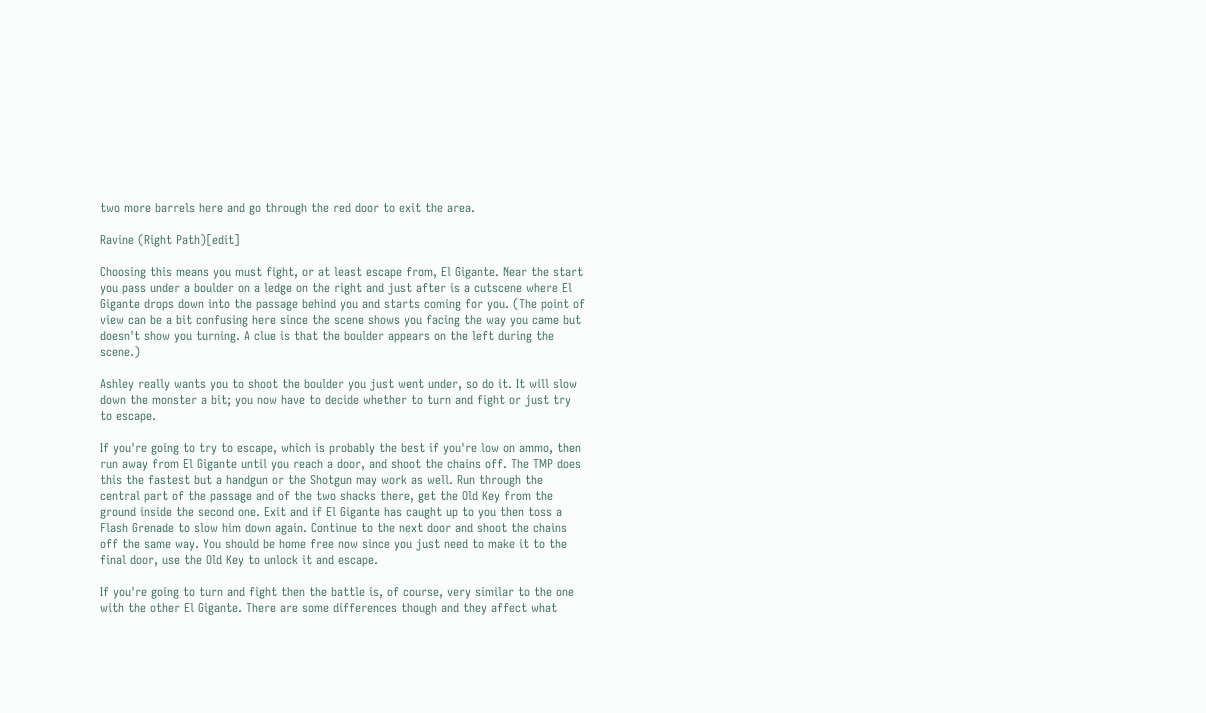two more barrels here and go through the red door to exit the area.

Ravine (Right Path)[edit]

Choosing this means you must fight, or at least escape from, El Gigante. Near the start you pass under a boulder on a ledge on the right and just after is a cutscene where El Gigante drops down into the passage behind you and starts coming for you. (The point of view can be a bit confusing here since the scene shows you facing the way you came but doesn't show you turning. A clue is that the boulder appears on the left during the scene.)

Ashley really wants you to shoot the boulder you just went under, so do it. It will slow down the monster a bit; you now have to decide whether to turn and fight or just try to escape.

If you're going to try to escape, which is probably the best if you're low on ammo, then run away from El Gigante until you reach a door, and shoot the chains off. The TMP does this the fastest but a handgun or the Shotgun may work as well. Run through the central part of the passage and of the two shacks there, get the Old Key from the ground inside the second one. Exit and if El Gigante has caught up to you then toss a Flash Grenade to slow him down again. Continue to the next door and shoot the chains off the same way. You should be home free now since you just need to make it to the final door, use the Old Key to unlock it and escape.

If you're going to turn and fight then the battle is, of course, very similar to the one with the other El Gigante. There are some differences though and they affect what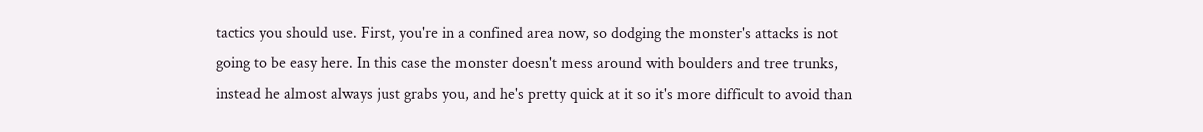tactics you should use. First, you're in a confined area now, so dodging the monster's attacks is not going to be easy here. In this case the monster doesn't mess around with boulders and tree trunks, instead he almost always just grabs you, and he's pretty quick at it so it's more difficult to avoid than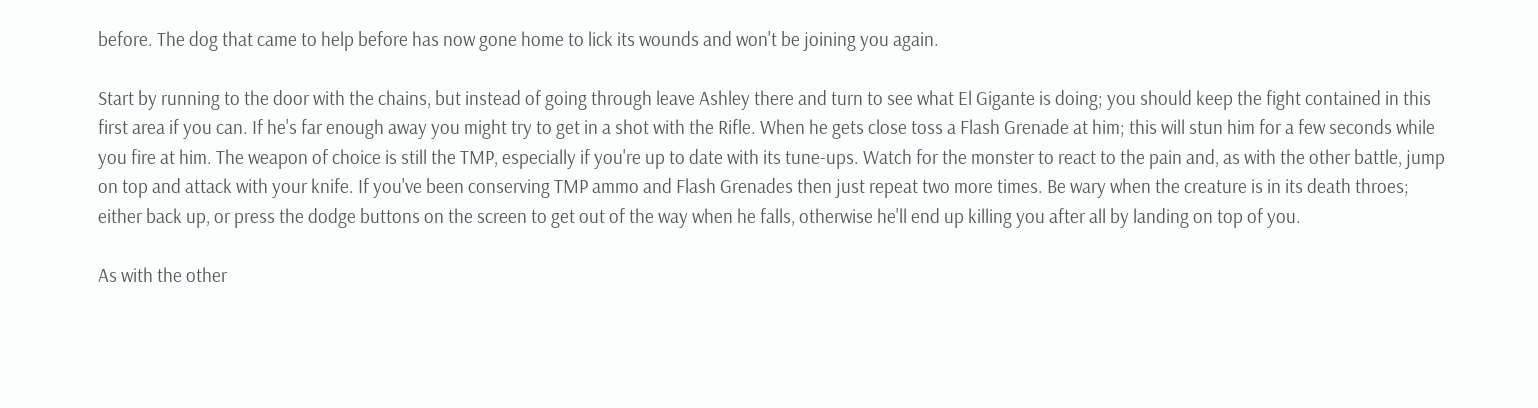before. The dog that came to help before has now gone home to lick its wounds and won't be joining you again.

Start by running to the door with the chains, but instead of going through leave Ashley there and turn to see what El Gigante is doing; you should keep the fight contained in this first area if you can. If he's far enough away you might try to get in a shot with the Rifle. When he gets close toss a Flash Grenade at him; this will stun him for a few seconds while you fire at him. The weapon of choice is still the TMP, especially if you're up to date with its tune-ups. Watch for the monster to react to the pain and, as with the other battle, jump on top and attack with your knife. If you've been conserving TMP ammo and Flash Grenades then just repeat two more times. Be wary when the creature is in its death throes; either back up, or press the dodge buttons on the screen to get out of the way when he falls, otherwise he'll end up killing you after all by landing on top of you.

As with the other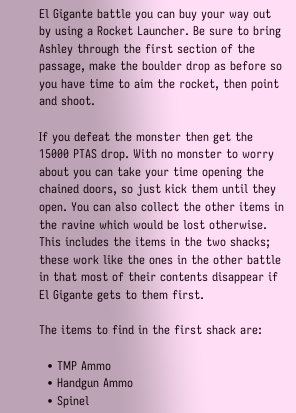El Gigante battle you can buy your way out by using a Rocket Launcher. Be sure to bring Ashley through the first section of the passage, make the boulder drop as before so you have time to aim the rocket, then point and shoot.

If you defeat the monster then get the 15000 PTAS drop. With no monster to worry about you can take your time opening the chained doors, so just kick them until they open. You can also collect the other items in the ravine which would be lost otherwise. This includes the items in the two shacks; these work like the ones in the other battle in that most of their contents disappear if El Gigante gets to them first.

The items to find in the first shack are:

  • TMP Ammo
  • Handgun Ammo
  • Spinel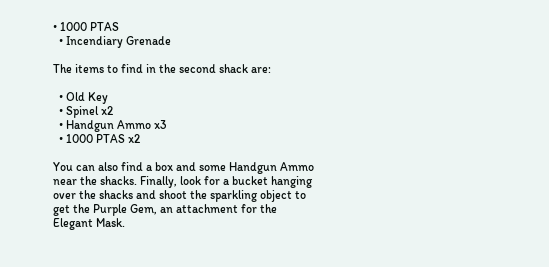• 1000 PTAS
  • Incendiary Grenade

The items to find in the second shack are:

  • Old Key
  • Spinel x2
  • Handgun Ammo x3
  • 1000 PTAS x2

You can also find a box and some Handgun Ammo near the shacks. Finally, look for a bucket hanging over the shacks and shoot the sparkling object to get the Purple Gem, an attachment for the Elegant Mask.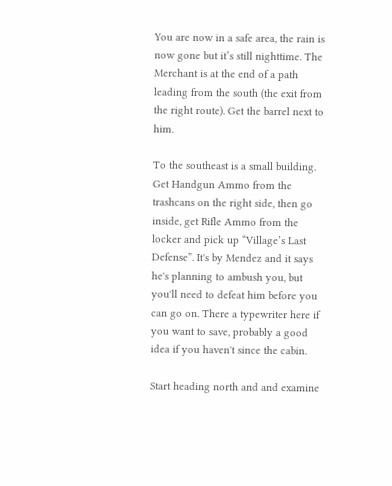You are now in a safe area, the rain is now gone but it’s still nighttime. The Merchant is at the end of a path leading from the south (the exit from the right route). Get the barrel next to him.

To the southeast is a small building. Get Handgun Ammo from the trashcans on the right side, then go inside, get Rifle Ammo from the locker and pick up “Village’s Last Defense”. It's by Mendez and it says he's planning to ambush you, but you'll need to defeat him before you can go on. There a typewriter here if you want to save, probably a good idea if you haven't since the cabin.

Start heading north and and examine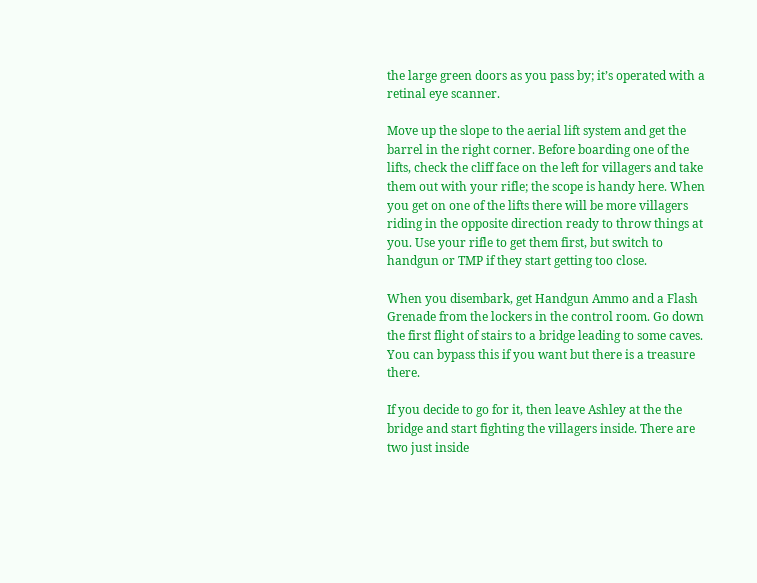the large green doors as you pass by; it’s operated with a retinal eye scanner.

Move up the slope to the aerial lift system and get the barrel in the right corner. Before boarding one of the lifts, check the cliff face on the left for villagers and take them out with your rifle; the scope is handy here. When you get on one of the lifts there will be more villagers riding in the opposite direction ready to throw things at you. Use your rifle to get them first, but switch to handgun or TMP if they start getting too close.

When you disembark, get Handgun Ammo and a Flash Grenade from the lockers in the control room. Go down the first flight of stairs to a bridge leading to some caves. You can bypass this if you want but there is a treasure there.

If you decide to go for it, then leave Ashley at the the bridge and start fighting the villagers inside. There are two just inside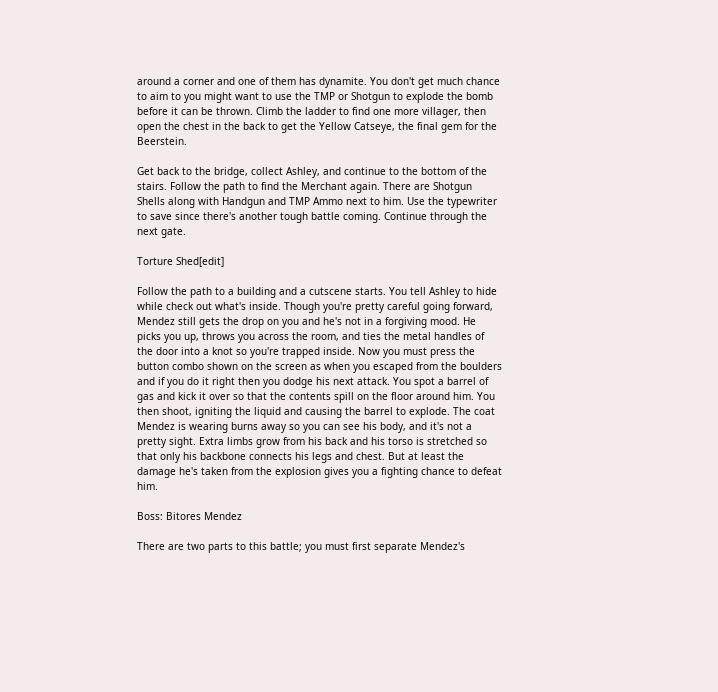around a corner and one of them has dynamite. You don't get much chance to aim to you might want to use the TMP or Shotgun to explode the bomb before it can be thrown. Climb the ladder to find one more villager, then open the chest in the back to get the Yellow Catseye, the final gem for the Beerstein.

Get back to the bridge, collect Ashley, and continue to the bottom of the stairs. Follow the path to find the Merchant again. There are Shotgun Shells along with Handgun and TMP Ammo next to him. Use the typewriter to save since there's another tough battle coming. Continue through the next gate.

Torture Shed[edit]

Follow the path to a building and a cutscene starts. You tell Ashley to hide while check out what's inside. Though you're pretty careful going forward, Mendez still gets the drop on you and he's not in a forgiving mood. He picks you up, throws you across the room, and ties the metal handles of the door into a knot so you're trapped inside. Now you must press the button combo shown on the screen as when you escaped from the boulders and if you do it right then you dodge his next attack. You spot a barrel of gas and kick it over so that the contents spill on the floor around him. You then shoot, igniting the liquid and causing the barrel to explode. The coat Mendez is wearing burns away so you can see his body, and it's not a pretty sight. Extra limbs grow from his back and his torso is stretched so that only his backbone connects his legs and chest. But at least the damage he's taken from the explosion gives you a fighting chance to defeat him.

Boss: Bitores Mendez

There are two parts to this battle; you must first separate Mendez's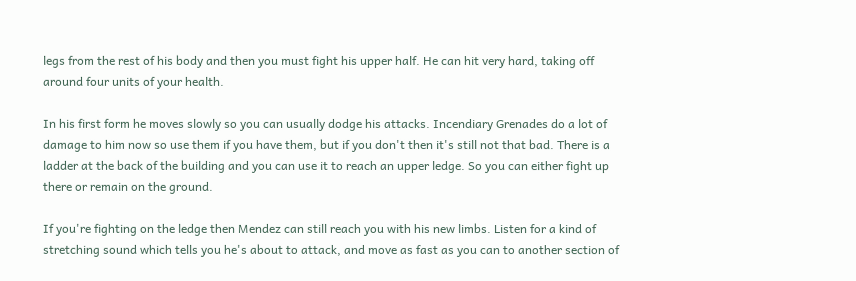legs from the rest of his body and then you must fight his upper half. He can hit very hard, taking off around four units of your health.

In his first form he moves slowly so you can usually dodge his attacks. Incendiary Grenades do a lot of damage to him now so use them if you have them, but if you don't then it's still not that bad. There is a ladder at the back of the building and you can use it to reach an upper ledge. So you can either fight up there or remain on the ground.

If you're fighting on the ledge then Mendez can still reach you with his new limbs. Listen for a kind of stretching sound which tells you he's about to attack, and move as fast as you can to another section of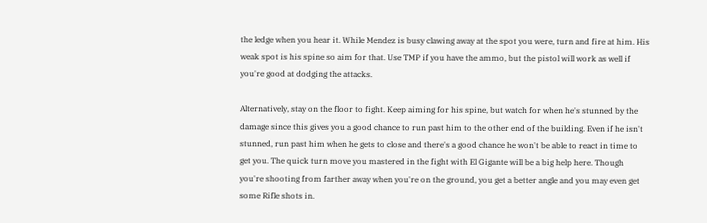the ledge when you hear it. While Mendez is busy clawing away at the spot you were, turn and fire at him. His weak spot is his spine so aim for that. Use TMP if you have the ammo, but the pistol will work as well if you're good at dodging the attacks.

Alternatively, stay on the floor to fight. Keep aiming for his spine, but watch for when he's stunned by the damage since this gives you a good chance to run past him to the other end of the building. Even if he isn't stunned, run past him when he gets to close and there's a good chance he won't be able to react in time to get you. The quick turn move you mastered in the fight with El Gigante will be a big help here. Though you're shooting from farther away when you're on the ground, you get a better angle and you may even get some Rifle shots in.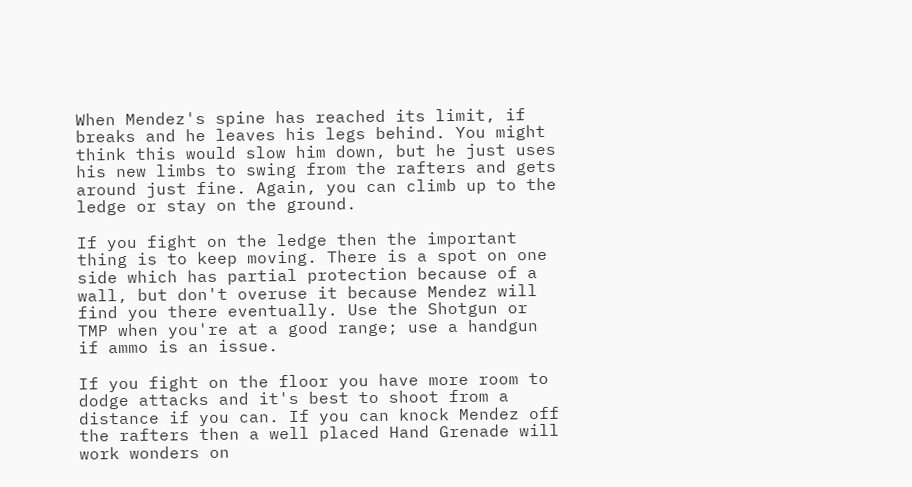When Mendez's spine has reached its limit, if breaks and he leaves his legs behind. You might think this would slow him down, but he just uses his new limbs to swing from the rafters and gets around just fine. Again, you can climb up to the ledge or stay on the ground.

If you fight on the ledge then the important thing is to keep moving. There is a spot on one side which has partial protection because of a wall, but don't overuse it because Mendez will find you there eventually. Use the Shotgun or TMP when you're at a good range; use a handgun if ammo is an issue.

If you fight on the floor you have more room to dodge attacks and it's best to shoot from a distance if you can. If you can knock Mendez off the rafters then a well placed Hand Grenade will work wonders on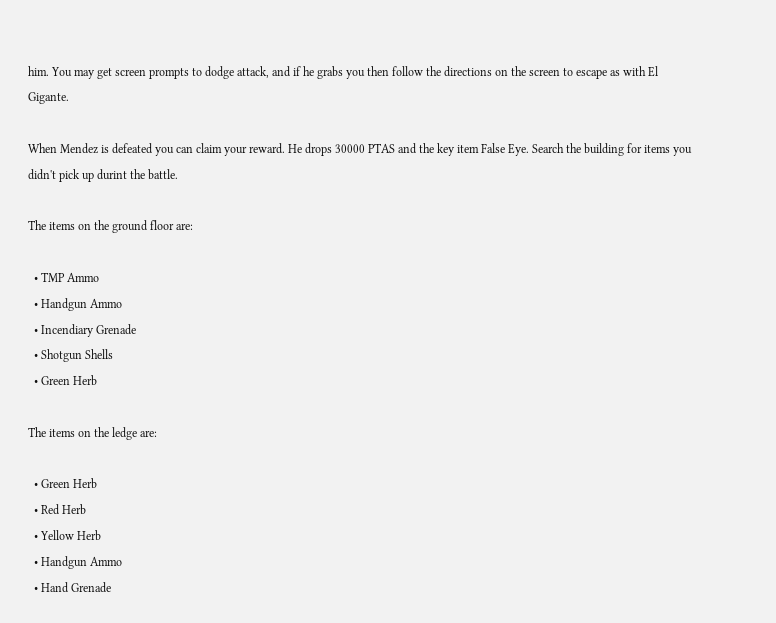him. You may get screen prompts to dodge attack, and if he grabs you then follow the directions on the screen to escape as with El Gigante.

When Mendez is defeated you can claim your reward. He drops 30000 PTAS and the key item False Eye. Search the building for items you didn't pick up durint the battle.

The items on the ground floor are:

  • TMP Ammo
  • Handgun Ammo
  • Incendiary Grenade
  • Shotgun Shells
  • Green Herb

The items on the ledge are:

  • Green Herb
  • Red Herb
  • Yellow Herb
  • Handgun Ammo
  • Hand Grenade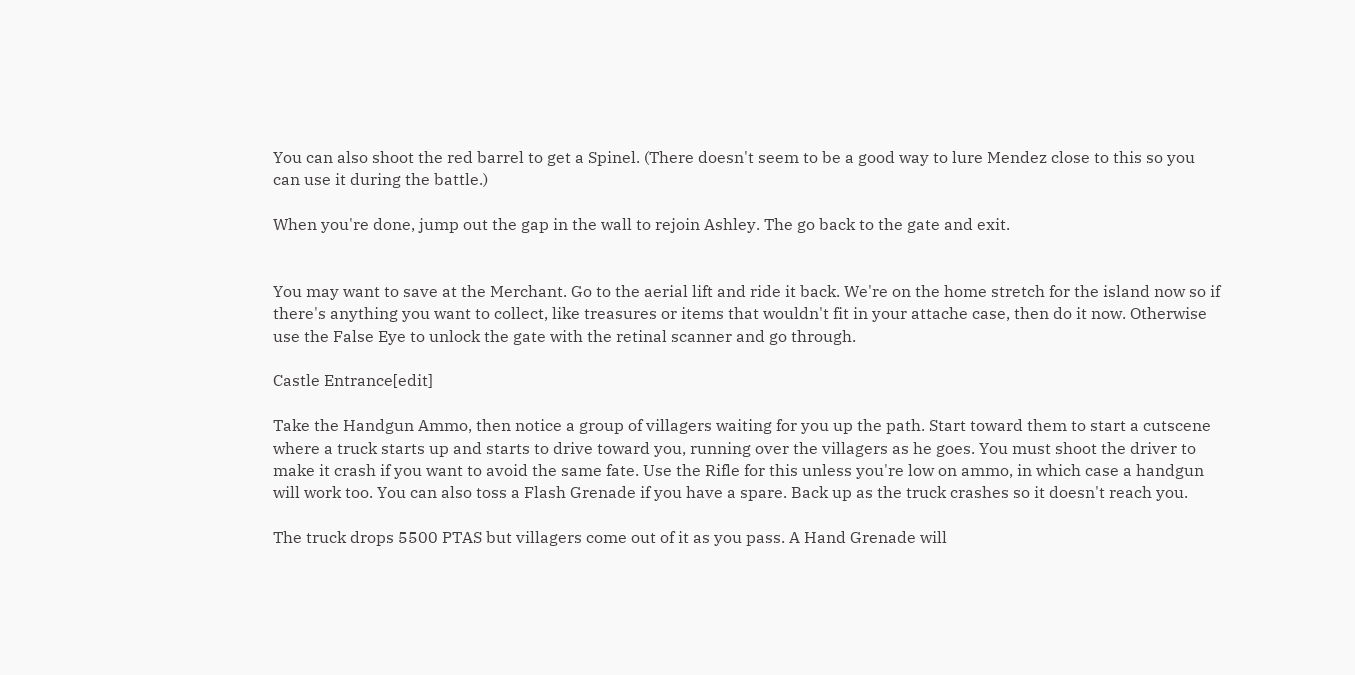You can also shoot the red barrel to get a Spinel. (There doesn't seem to be a good way to lure Mendez close to this so you can use it during the battle.)

When you're done, jump out the gap in the wall to rejoin Ashley. The go back to the gate and exit.


You may want to save at the Merchant. Go to the aerial lift and ride it back. We're on the home stretch for the island now so if there's anything you want to collect, like treasures or items that wouldn't fit in your attache case, then do it now. Otherwise use the False Eye to unlock the gate with the retinal scanner and go through.

Castle Entrance[edit]

Take the Handgun Ammo, then notice a group of villagers waiting for you up the path. Start toward them to start a cutscene where a truck starts up and starts to drive toward you, running over the villagers as he goes. You must shoot the driver to make it crash if you want to avoid the same fate. Use the Rifle for this unless you're low on ammo, in which case a handgun will work too. You can also toss a Flash Grenade if you have a spare. Back up as the truck crashes so it doesn't reach you.

The truck drops 5500 PTAS but villagers come out of it as you pass. A Hand Grenade will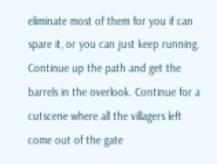eliminate most of them for you if can spare it, or you can just keep running. Continue up the path and get the barrels in the overlook. Continue for a cutscene where all the villagers left come out of the gate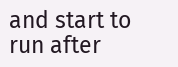and start to run after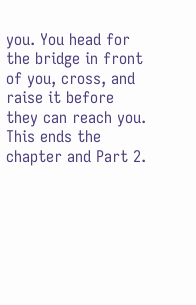you. You head for the bridge in front of you, cross, and raise it before they can reach you. This ends the chapter and Part 2.